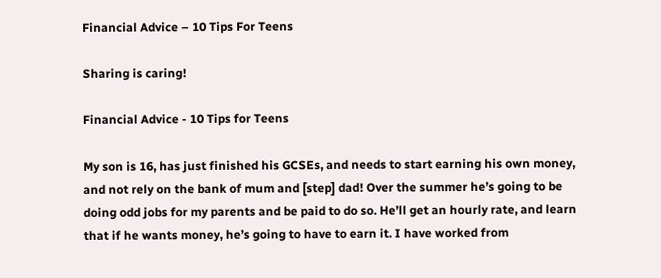Financial Advice – 10 Tips For Teens

Sharing is caring!

Financial Advice - 10 Tips for Teens

My son is 16, has just finished his GCSEs, and needs to start earning his own money, and not rely on the bank of mum and [step] dad! Over the summer he’s going to be doing odd jobs for my parents and be paid to do so. He’ll get an hourly rate, and learn that if he wants money, he’s going to have to earn it. I have worked from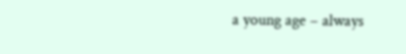a young age – always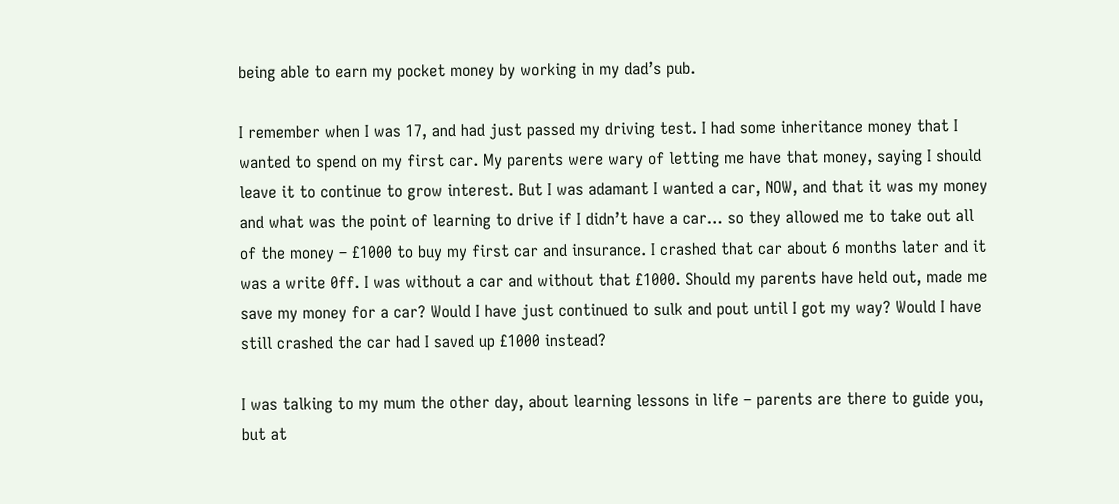being able to earn my pocket money by working in my dad’s pub.

I remember when I was 17, and had just passed my driving test. I had some inheritance money that I wanted to spend on my first car. My parents were wary of letting me have that money, saying I should leave it to continue to grow interest. But I was adamant I wanted a car, NOW, and that it was my money and what was the point of learning to drive if I didn’t have a car… so they allowed me to take out all of the money – £1000 to buy my first car and insurance. I crashed that car about 6 months later and it was a write 0ff. I was without a car and without that £1000. Should my parents have held out, made me save my money for a car? Would I have just continued to sulk and pout until I got my way? Would I have still crashed the car had I saved up £1000 instead?

I was talking to my mum the other day, about learning lessons in life – parents are there to guide you, but at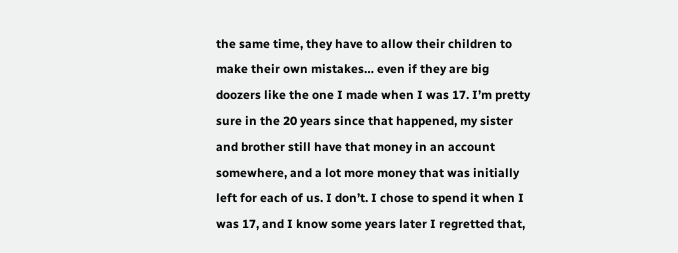the same time, they have to allow their children to make their own mistakes… even if they are big doozers like the one I made when I was 17. I’m pretty sure in the 20 years since that happened, my sister and brother still have that money in an account somewhere, and a lot more money that was initially left for each of us. I don’t. I chose to spend it when I was 17, and I know some years later I regretted that,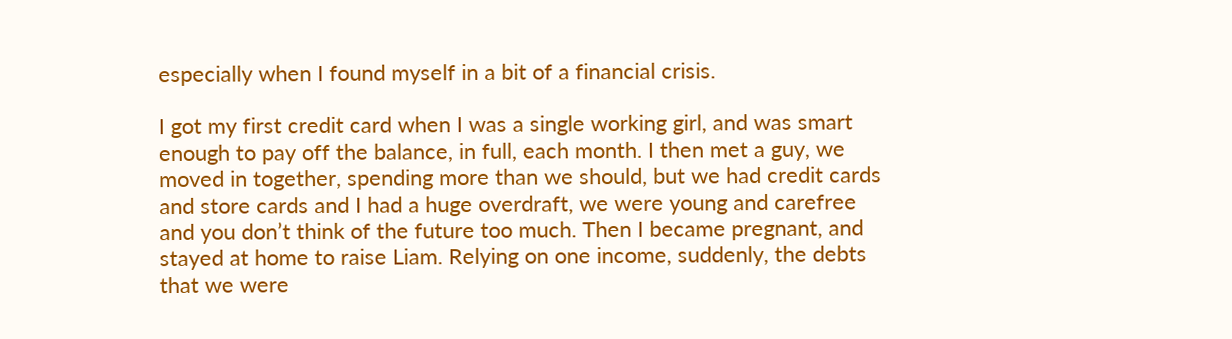especially when I found myself in a bit of a financial crisis.

I got my first credit card when I was a single working girl, and was smart enough to pay off the balance, in full, each month. I then met a guy, we moved in together, spending more than we should, but we had credit cards and store cards and I had a huge overdraft, we were young and carefree and you don’t think of the future too much. Then I became pregnant, and stayed at home to raise Liam. Relying on one income, suddenly, the debts that we were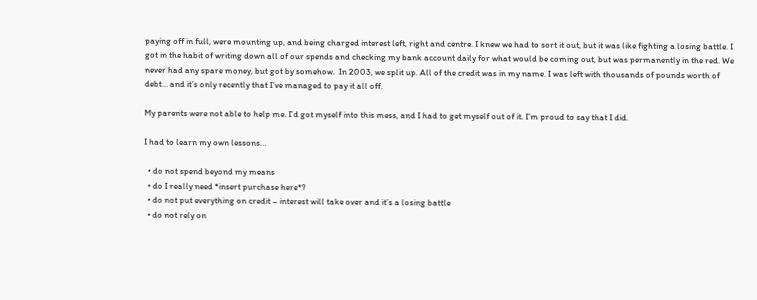paying off in full, were mounting up, and being charged interest left, right and centre. I knew we had to sort it out, but it was like fighting a losing battle. I got in the habit of writing down all of our spends and checking my bank account daily for what would be coming out, but was permanently in the red. We never had any spare money, but got by somehow.  In 2003, we split up. All of the credit was in my name. I was left with thousands of pounds worth of debt… and it’s only recently that I’ve managed to pay it all off.

My parents were not able to help me. I’d got myself into this mess, and I had to get myself out of it. I’m proud to say that I did.

I had to learn my own lessons…

  • do not spend beyond my means
  • do I really need *insert purchase here*?
  • do not put everything on credit – interest will take over and it’s a losing battle
  • do not rely on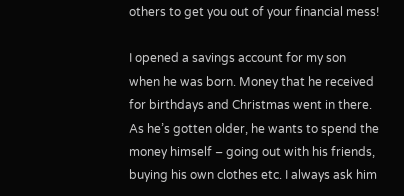others to get you out of your financial mess!

I opened a savings account for my son when he was born. Money that he received for birthdays and Christmas went in there. As he’s gotten older, he wants to spend the money himself – going out with his friends, buying his own clothes etc. I always ask him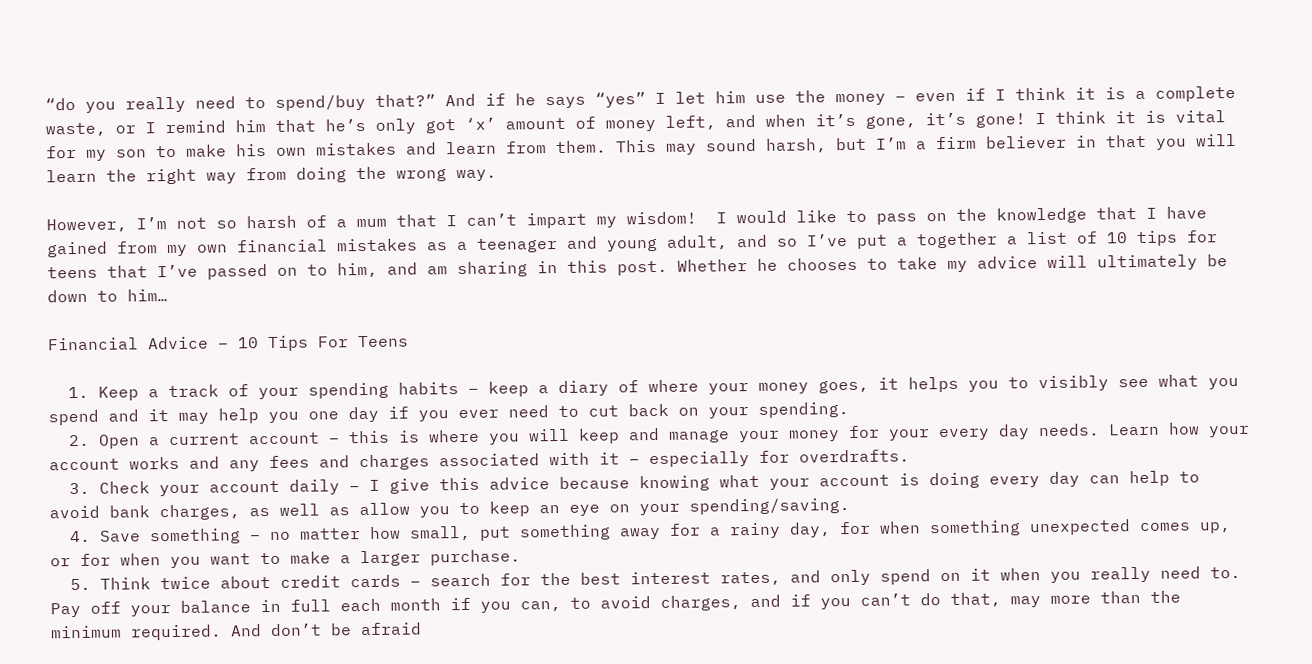“do you really need to spend/buy that?” And if he says “yes” I let him use the money – even if I think it is a complete waste, or I remind him that he’s only got ‘x’ amount of money left, and when it’s gone, it’s gone! I think it is vital for my son to make his own mistakes and learn from them. This may sound harsh, but I’m a firm believer in that you will learn the right way from doing the wrong way.

However, I’m not so harsh of a mum that I can’t impart my wisdom!  I would like to pass on the knowledge that I have gained from my own financial mistakes as a teenager and young adult, and so I’ve put a together a list of 10 tips for teens that I’ve passed on to him, and am sharing in this post. Whether he chooses to take my advice will ultimately be down to him…

Financial Advice – 10 Tips For Teens

  1. Keep a track of your spending habits – keep a diary of where your money goes, it helps you to visibly see what you spend and it may help you one day if you ever need to cut back on your spending.
  2. Open a current account – this is where you will keep and manage your money for your every day needs. Learn how your account works and any fees and charges associated with it – especially for overdrafts.
  3. Check your account daily – I give this advice because knowing what your account is doing every day can help to avoid bank charges, as well as allow you to keep an eye on your spending/saving.
  4. Save something – no matter how small, put something away for a rainy day, for when something unexpected comes up, or for when you want to make a larger purchase.
  5. Think twice about credit cards – search for the best interest rates, and only spend on it when you really need to. Pay off your balance in full each month if you can, to avoid charges, and if you can’t do that, may more than the minimum required. And don’t be afraid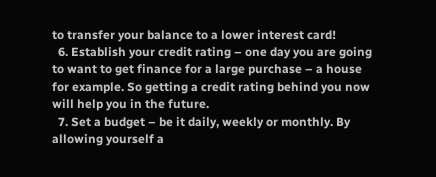to transfer your balance to a lower interest card!
  6. Establish your credit rating – one day you are going to want to get finance for a large purchase – a house for example. So getting a credit rating behind you now will help you in the future.
  7. Set a budget – be it daily, weekly or monthly. By allowing yourself a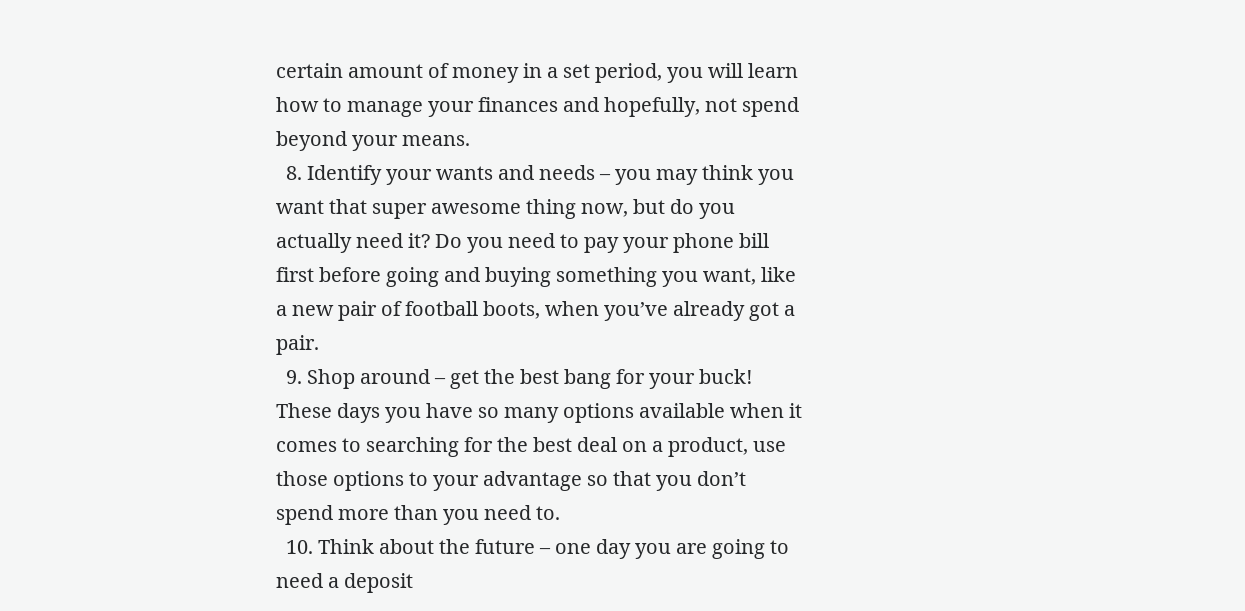certain amount of money in a set period, you will learn how to manage your finances and hopefully, not spend beyond your means.
  8. Identify your wants and needs – you may think you want that super awesome thing now, but do you actually need it? Do you need to pay your phone bill first before going and buying something you want, like a new pair of football boots, when you’ve already got a pair.
  9. Shop around – get the best bang for your buck! These days you have so many options available when it comes to searching for the best deal on a product, use those options to your advantage so that you don’t spend more than you need to.
  10. Think about the future – one day you are going to need a deposit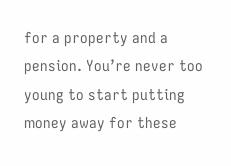for a property and a pension. You’re never too young to start putting money away for these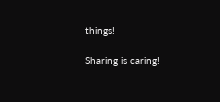things!

Sharing is caring!